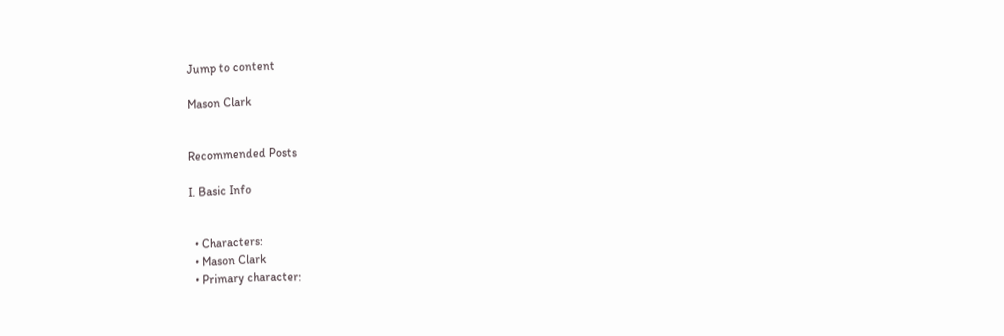Jump to content

Mason Clark


Recommended Posts

I. Basic Info


  • Characters:
  • Mason Clark
  • Primary character: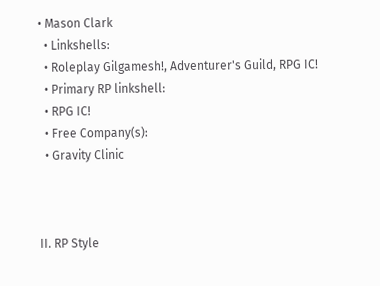• Mason Clark
  • Linkshells:
  • Roleplay Gilgamesh!, Adventurer's Guild, RPG IC!
  • Primary RP linkshell:
  • RPG IC!
  • Free Company(s):
  • Gravity Clinic



II. RP Style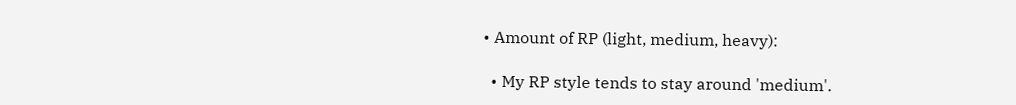• Amount of RP (light, medium, heavy):

  • My RP style tends to stay around 'medium'.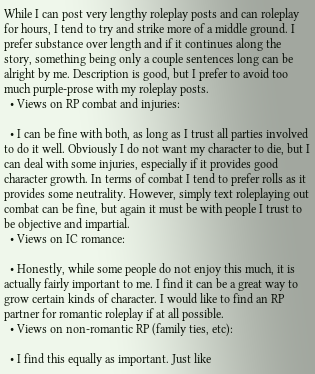While I can post very lengthy roleplay posts and can roleplay for hours, I tend to try and strike more of a middle ground. I prefer substance over length and if it continues along the story, something being only a couple sentences long can be alright by me. Description is good, but I prefer to avoid too much purple-prose with my roleplay posts.
  • Views on RP combat and injuries:

  • I can be fine with both, as long as I trust all parties involved to do it well. Obviously I do not want my character to die, but I can deal with some injuries, especially if it provides good character growth. In terms of combat I tend to prefer rolls as it provides some neutrality. However, simply text roleplaying out combat can be fine, but again it must be with people I trust to be objective and impartial.
  • Views on IC romance:

  • Honestly, while some people do not enjoy this much, it is actually fairly important to me. I find it can be a great way to grow certain kinds of character. I would like to find an RP partner for romantic roleplay if at all possible.
  • Views on non-romantic RP (family ties, etc):

  • I find this equally as important. Just like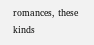romances, these kinds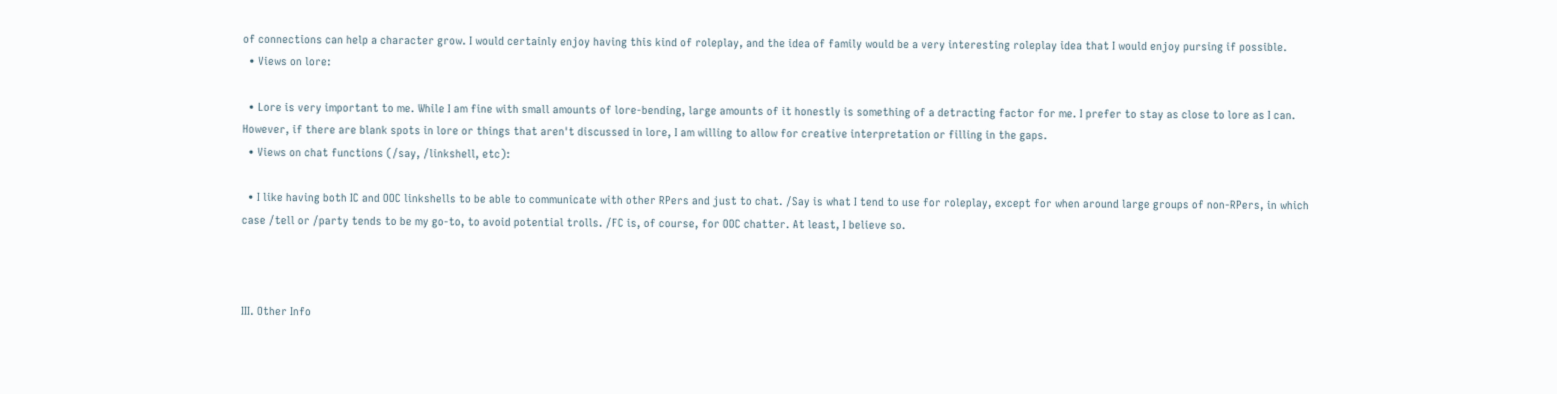of connections can help a character grow. I would certainly enjoy having this kind of roleplay, and the idea of family would be a very interesting roleplay idea that I would enjoy pursing if possible.
  • Views on lore:

  • Lore is very important to me. While I am fine with small amounts of lore-bending, large amounts of it honestly is something of a detracting factor for me. I prefer to stay as close to lore as I can. However, if there are blank spots in lore or things that aren't discussed in lore, I am willing to allow for creative interpretation or filling in the gaps.
  • Views on chat functions (/say, /linkshell, etc):

  • I like having both IC and OOC linkshells to be able to communicate with other RPers and just to chat. /Say is what I tend to use for roleplay, except for when around large groups of non-RPers, in which case /tell or /party tends to be my go-to, to avoid potential trolls. /FC is, of course, for OOC chatter. At least, I believe so.



III. Other Info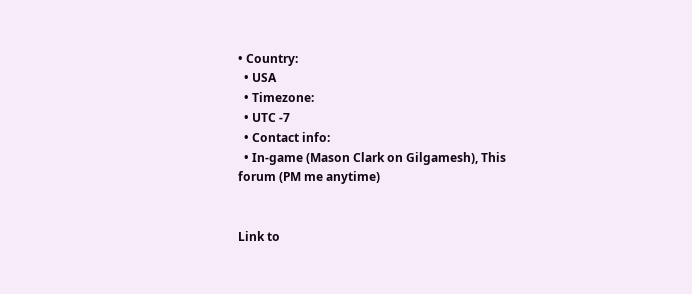• Country:
  • USA
  • Timezone:
  • UTC -7
  • Contact info:
  • In-game (Mason Clark on Gilgamesh), This forum (PM me anytime)


Link to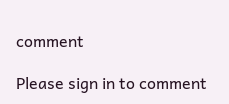comment

Please sign in to comment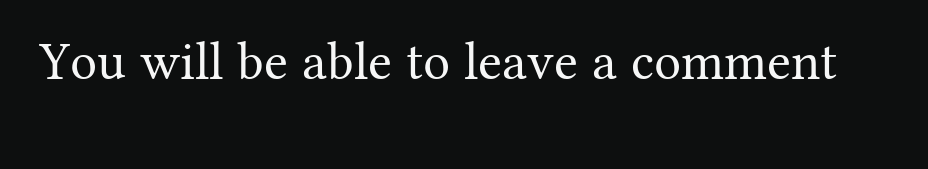You will be able to leave a comment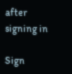after signing in

Sign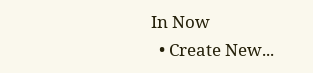In Now
  • Create New...